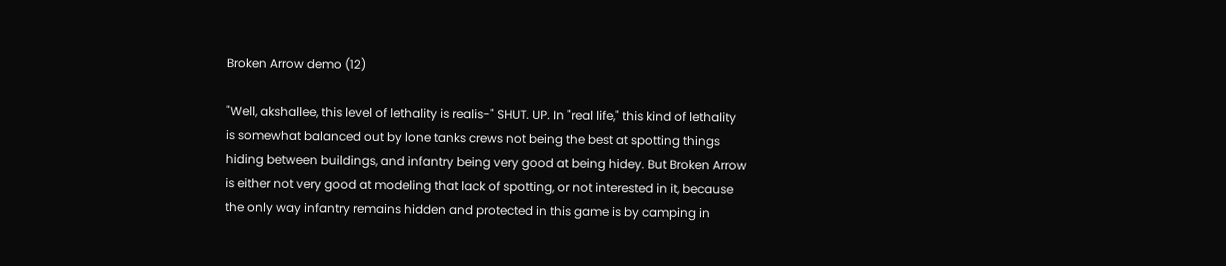Broken Arrow demo (12)

"Well, akshallee, this level of lethality is realis-" SHUT. UP. In "real life," this kind of lethality is somewhat balanced out by lone tanks crews not being the best at spotting things hiding between buildings, and infantry being very good at being hidey. But Broken Arrow is either not very good at modeling that lack of spotting, or not interested in it, because the only way infantry remains hidden and protected in this game is by camping in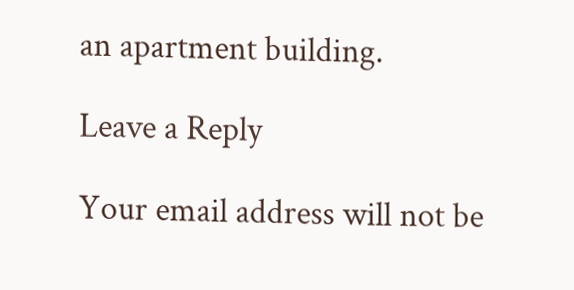an apartment building.

Leave a Reply

Your email address will not be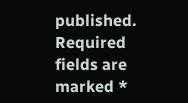published. Required fields are marked *